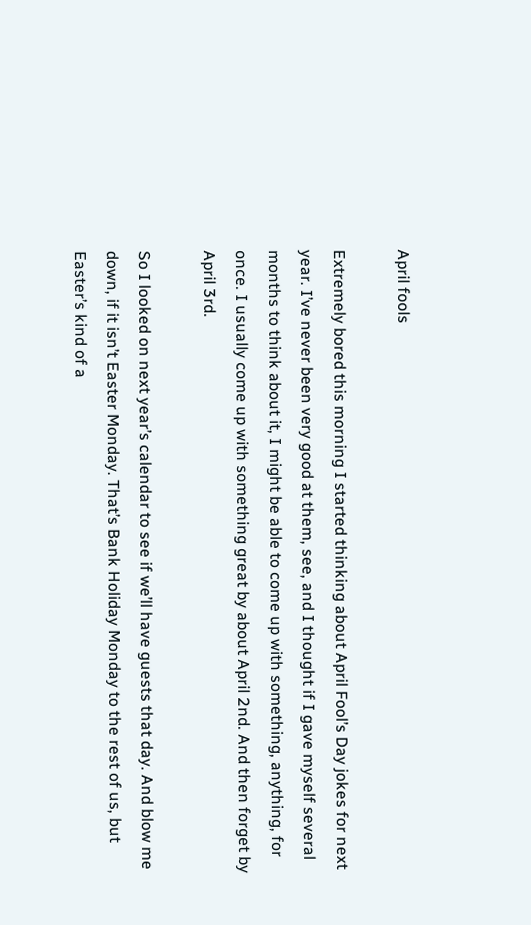April fools

Extremely bored this morning I started thinking about April Fool’s Day jokes for next year. I’ve never been very good at them, see, and I thought if I gave myself several months to think about it, I might be able to come up with something, anything, for once. I usually come up with something great by about April 2nd. And then forget by April 3rd.

So I looked on next year’s calendar to see if we’ll have guests that day. And blow me down, if it isn’t Easter Monday. That’s Bank Holiday Monday to the rest of us, but Easter’s kind of a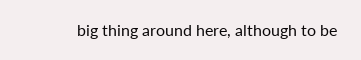big thing around here, although to be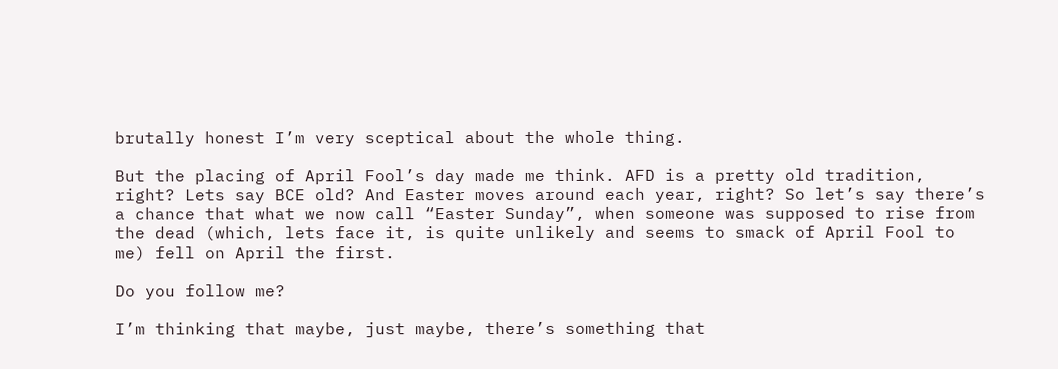brutally honest I’m very sceptical about the whole thing.

But the placing of April Fool’s day made me think. AFD is a pretty old tradition, right? Lets say BCE old? And Easter moves around each year, right? So let’s say there’s a chance that what we now call “Easter Sunday”, when someone was supposed to rise from the dead (which, lets face it, is quite unlikely and seems to smack of April Fool to me) fell on April the first.

Do you follow me?

I’m thinking that maybe, just maybe, there’s something that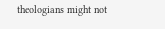theologians might not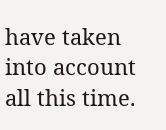have taken into account all this time.